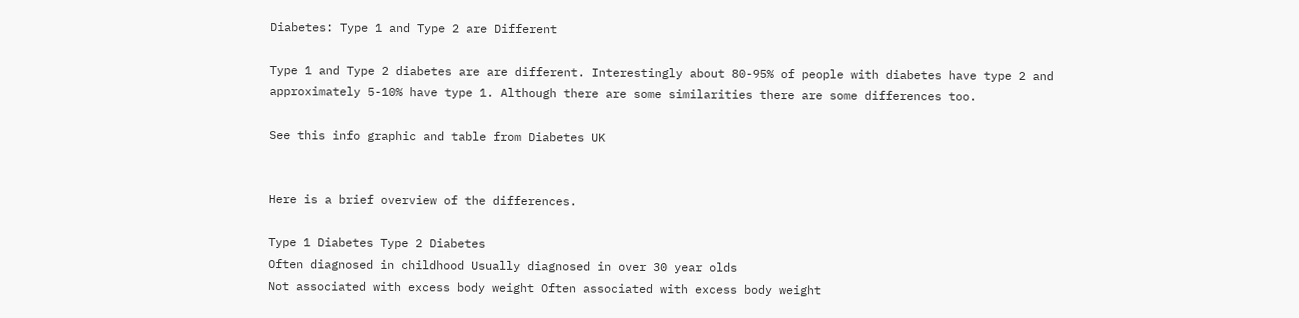Diabetes: Type 1 and Type 2 are Different

Type 1 and Type 2 diabetes are are different. Interestingly about 80-95% of people with diabetes have type 2 and approximately 5-10% have type 1. Although there are some similarities there are some differences too.

See this info graphic and table from Diabetes UK


Here is a brief overview of the differences.

Type 1 Diabetes Type 2 Diabetes
Often diagnosed in childhood Usually diagnosed in over 30 year olds
Not associated with excess body weight Often associated with excess body weight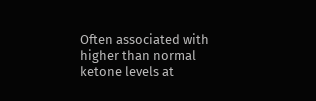Often associated with higher than normal ketone levels at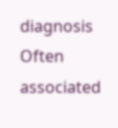diagnosis Often associated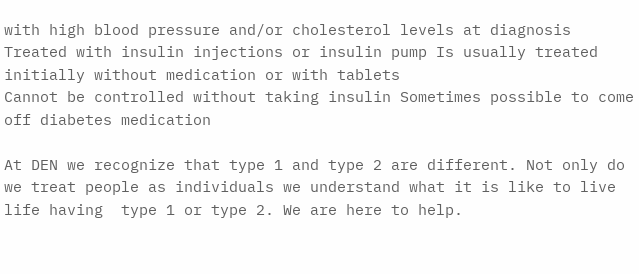with high blood pressure and/or cholesterol levels at diagnosis
Treated with insulin injections or insulin pump Is usually treated initially without medication or with tablets
Cannot be controlled without taking insulin Sometimes possible to come off diabetes medication

At DEN we recognize that type 1 and type 2 are different. Not only do we treat people as individuals we understand what it is like to live life having  type 1 or type 2. We are here to help.